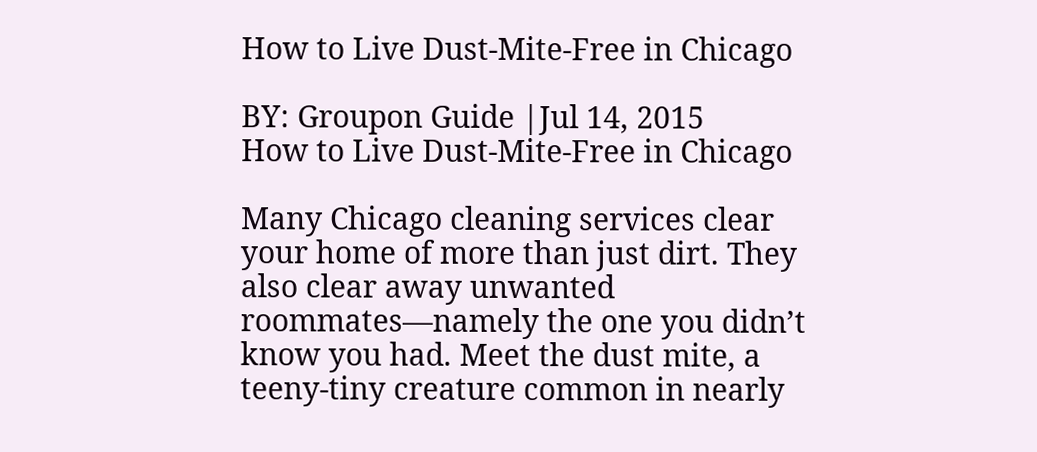How to Live Dust-Mite-Free in Chicago

BY: Groupon Guide |Jul 14, 2015
How to Live Dust-Mite-Free in Chicago

Many Chicago cleaning services clear your home of more than just dirt. They also clear away unwanted roommates—namely the one you didn’t know you had. Meet the dust mite, a teeny-tiny creature common in nearly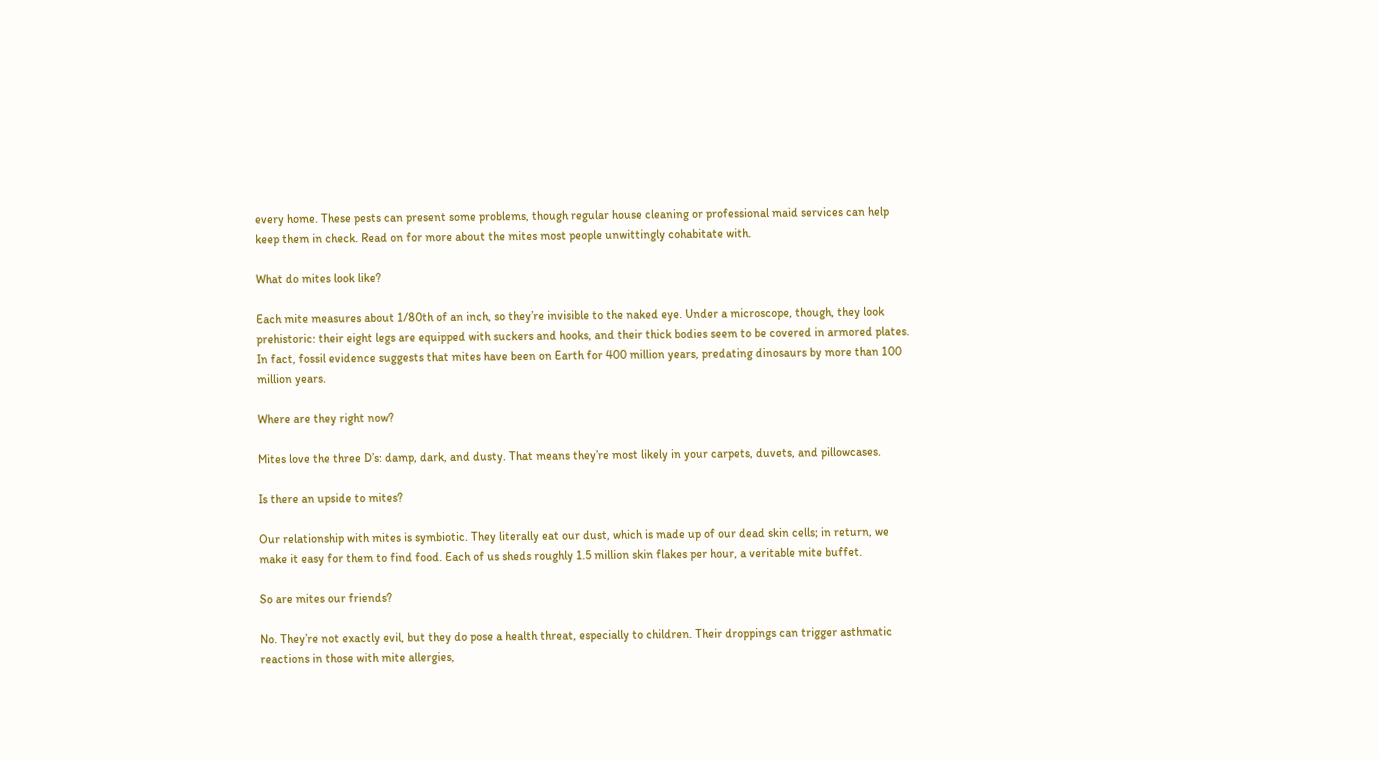every home. These pests can present some problems, though regular house cleaning or professional maid services can help keep them in check. Read on for more about the mites most people unwittingly cohabitate with.

What do mites look like?

Each mite measures about 1/80th of an inch, so they’re invisible to the naked eye. Under a microscope, though, they look prehistoric: their eight legs are equipped with suckers and hooks, and their thick bodies seem to be covered in armored plates. In fact, fossil evidence suggests that mites have been on Earth for 400 million years, predating dinosaurs by more than 100 million years.

Where are they right now?

Mites love the three D’s: damp, dark, and dusty. That means they’re most likely in your carpets, duvets, and pillowcases.

Is there an upside to mites?

Our relationship with mites is symbiotic. They literally eat our dust, which is made up of our dead skin cells; in return, we make it easy for them to find food. Each of us sheds roughly 1.5 million skin flakes per hour, a veritable mite buffet.

So are mites our friends?

No. They’re not exactly evil, but they do pose a health threat, especially to children. Their droppings can trigger asthmatic reactions in those with mite allergies,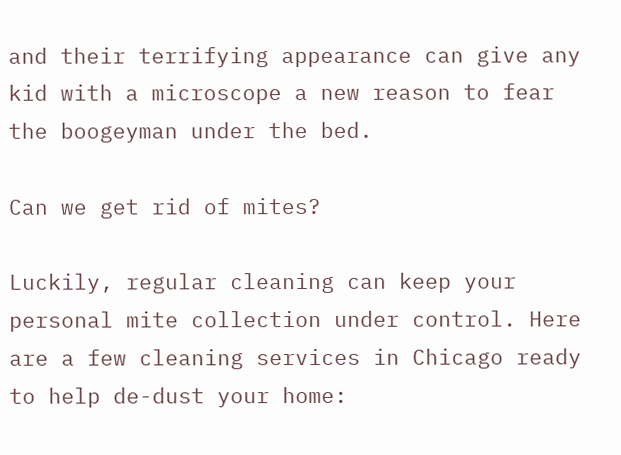and their terrifying appearance can give any kid with a microscope a new reason to fear the boogeyman under the bed.

Can we get rid of mites?

Luckily, regular cleaning can keep your personal mite collection under control. Here are a few cleaning services in Chicago ready to help de-dust your home: